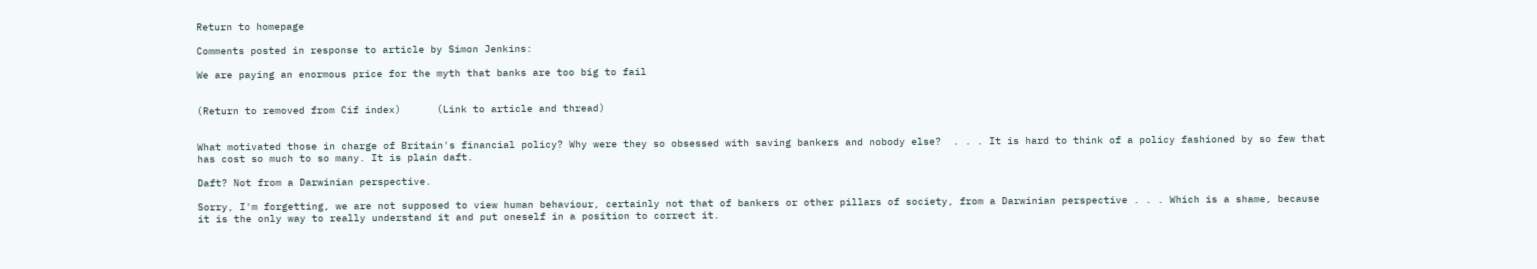Return to homepage

Comments posted in response to article by Simon Jenkins:

We are paying an enormous price for the myth that banks are too big to fail


(Return to removed from Cif index)      (Link to article and thread)


What motivated those in charge of Britain's financial policy? Why were they so obsessed with saving bankers and nobody else?  . . . It is hard to think of a policy fashioned by so few that has cost so much to so many. It is plain daft.

Daft? Not from a Darwinian perspective.

Sorry, I'm forgetting, we are not supposed to view human behaviour, certainly not that of bankers or other pillars of society, from a Darwinian perspective . . . Which is a shame, because it is the only way to really understand it and put oneself in a position to correct it.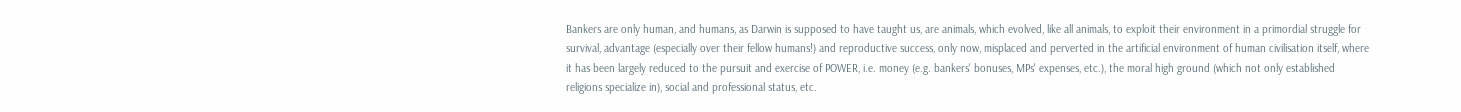Bankers are only human, and humans, as Darwin is supposed to have taught us, are animals, which evolved, like all animals, to exploit their environment in a primordial struggle for survival, advantage (especially over their fellow humans!) and reproductive success, only now, misplaced and perverted in the artificial environment of human civilisation itself, where it has been largely reduced to the pursuit and exercise of POWER, i.e. money (e.g. bankers' bonuses, MPs' expenses, etc.), the moral high ground (which not only established religions specialize in), social and professional status, etc.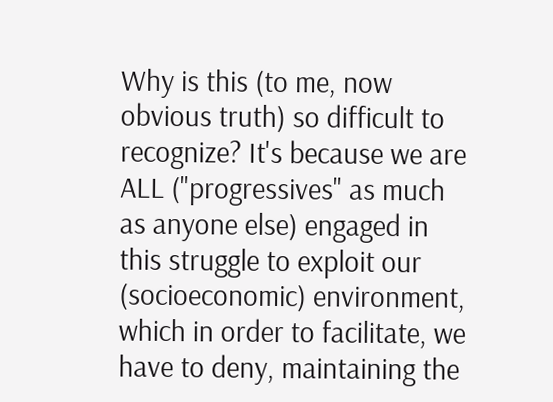Why is this (to me, now obvious truth) so difficult to recognize? It's because we are ALL ("progressives" as much as anyone else) engaged in this struggle to exploit our (socioeconomic) environment, which in order to facilitate, we have to deny, maintaining the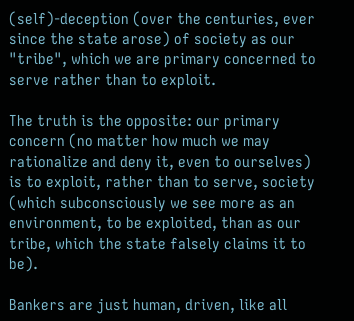(self)-deception (over the centuries, ever since the state arose) of society as our "tribe", which we are primary concerned to serve rather than to exploit.

The truth is the opposite: our primary concern (no matter how much we may rationalize and deny it, even to ourselves) is to exploit, rather than to serve, society (which subconsciously we see more as an environment, to be exploited, than as our tribe, which the state falsely claims it to be).

Bankers are just human, driven, like all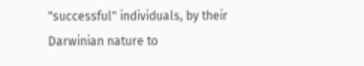"successful" individuals, by their Darwinian nature to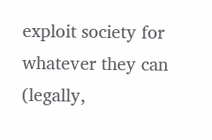exploit society for whatever they can (legally,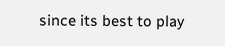since its best to play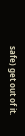safe) get out of it.